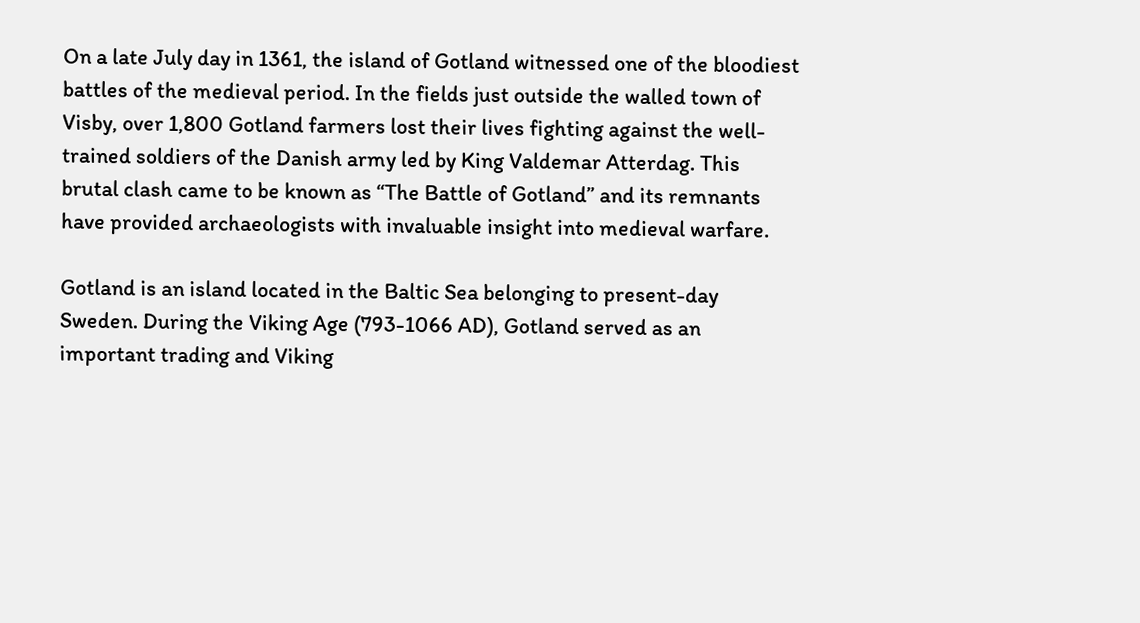On a late July day in 1361, the island of Gotland witnessed one of the bloodiest battles of the medieval period. In the fields just outside the walled town of Visby, over 1,800 Gotland farmers lost their lives fighting against the well-trained soldiers of the Danish army led by King Valdemar Atterdag. This brutal clash came to be known as “The Battle of Gotland” and its remnants have provided archaeologists with invaluable insight into medieval warfare.

Gotland is an island located in the Baltic Sea belonging to present-day Sweden. During the Viking Age (793-1066 AD), Gotland served as an important trading and Viking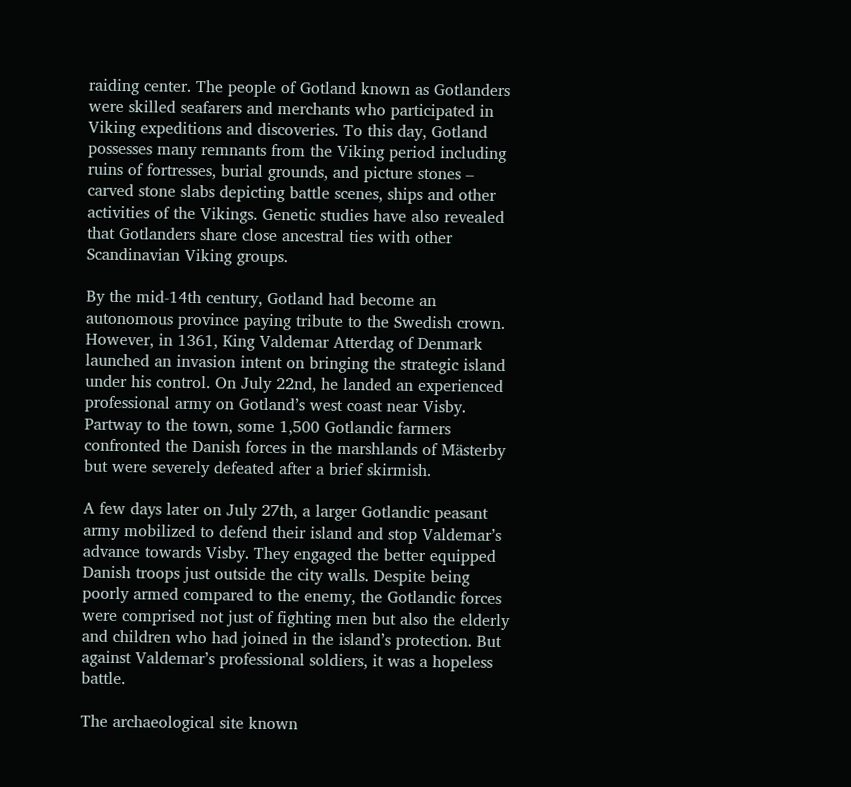raiding center. The people of Gotland known as Gotlanders were skilled seafarers and merchants who participated in Viking expeditions and discoveries. To this day, Gotland possesses many remnants from the Viking period including ruins of fortresses, burial grounds, and picture stones – carved stone slabs depicting battle scenes, ships and other activities of the Vikings. Genetic studies have also revealed that Gotlanders share close ancestral ties with other Scandinavian Viking groups.

By the mid-14th century, Gotland had become an autonomous province paying tribute to the Swedish crown. However, in 1361, King Valdemar Atterdag of Denmark launched an invasion intent on bringing the strategic island under his control. On July 22nd, he landed an experienced professional army on Gotland’s west coast near Visby. Partway to the town, some 1,500 Gotlandic farmers confronted the Danish forces in the marshlands of Mästerby but were severely defeated after a brief skirmish.

A few days later on July 27th, a larger Gotlandic peasant army mobilized to defend their island and stop Valdemar’s advance towards Visby. They engaged the better equipped Danish troops just outside the city walls. Despite being poorly armed compared to the enemy, the Gotlandic forces were comprised not just of fighting men but also the elderly and children who had joined in the island’s protection. But against Valdemar’s professional soldiers, it was a hopeless battle.

The archaeological site known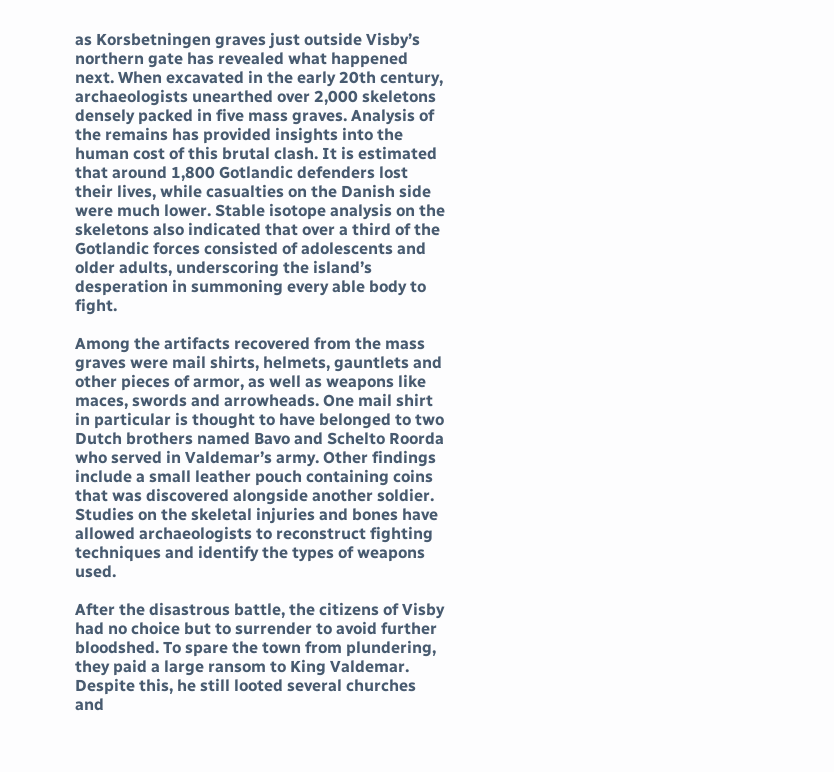as Korsbetningen graves just outside Visby’s northern gate has revealed what happened next. When excavated in the early 20th century, archaeologists unearthed over 2,000 skeletons densely packed in five mass graves. Analysis of the remains has provided insights into the human cost of this brutal clash. It is estimated that around 1,800 Gotlandic defenders lost their lives, while casualties on the Danish side were much lower. Stable isotope analysis on the skeletons also indicated that over a third of the Gotlandic forces consisted of adolescents and older adults, underscoring the island’s desperation in summoning every able body to fight.

Among the artifacts recovered from the mass graves were mail shirts, helmets, gauntlets and other pieces of armor, as well as weapons like maces, swords and arrowheads. One mail shirt in particular is thought to have belonged to two Dutch brothers named Bavo and Schelto Roorda who served in Valdemar’s army. Other findings include a small leather pouch containing coins that was discovered alongside another soldier. Studies on the skeletal injuries and bones have allowed archaeologists to reconstruct fighting techniques and identify the types of weapons used.

After the disastrous battle, the citizens of Visby had no choice but to surrender to avoid further bloodshed. To spare the town from plundering, they paid a large ransom to King Valdemar. Despite this, he still looted several churches and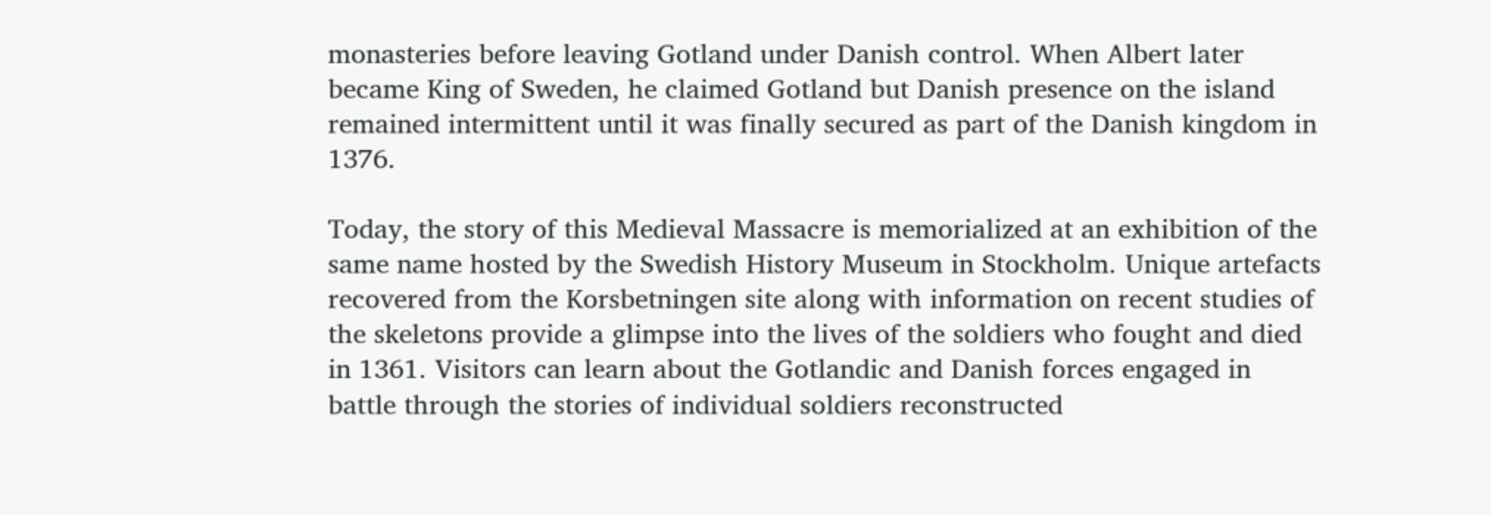monasteries before leaving Gotland under Danish control. When Albert later became King of Sweden, he claimed Gotland but Danish presence on the island remained intermittent until it was finally secured as part of the Danish kingdom in 1376.

Today, the story of this Medieval Massacre is memorialized at an exhibition of the same name hosted by the Swedish History Museum in Stockholm. Unique artefacts recovered from the Korsbetningen site along with information on recent studies of the skeletons provide a glimpse into the lives of the soldiers who fought and died in 1361. Visitors can learn about the Gotlandic and Danish forces engaged in battle through the stories of individual soldiers reconstructed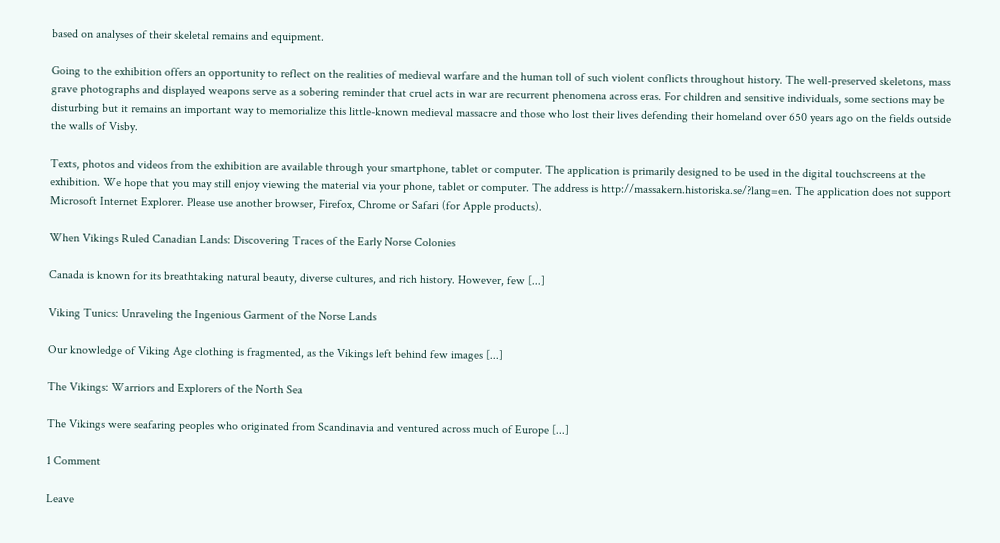based on analyses of their skeletal remains and equipment.

Going to the exhibition offers an opportunity to reflect on the realities of medieval warfare and the human toll of such violent conflicts throughout history. The well-preserved skeletons, mass grave photographs and displayed weapons serve as a sobering reminder that cruel acts in war are recurrent phenomena across eras. For children and sensitive individuals, some sections may be disturbing but it remains an important way to memorialize this little-known medieval massacre and those who lost their lives defending their homeland over 650 years ago on the fields outside the walls of Visby.

Texts, photos and videos from the exhibition are available through your smartphone, tablet or computer. The application is primarily designed to be used in the digital touchscreens at the exhibition. We hope that you may still enjoy viewing the material via your phone, tablet or computer. The address is http://massakern.historiska.se/?lang=en. The application does not support Microsoft Internet Explorer. Please use another browser, Firefox, Chrome or Safari (for Apple products).

When Vikings Ruled Canadian Lands: Discovering Traces of the Early Norse Colonies

Canada is known for its breathtaking natural beauty, diverse cultures, and rich history. However, few [...]

Viking Tunics: Unraveling the Ingenious Garment of the Norse Lands

Our knowledge of Viking Age clothing is fragmented, as the Vikings left behind few images [...]

The Vikings: Warriors and Explorers of the North Sea

The Vikings were seafaring peoples who originated from Scandinavia and ventured across much of Europe [...]

1 Comment

Leave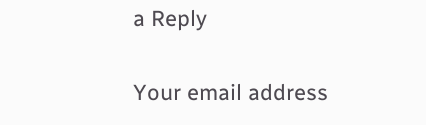a Reply

Your email address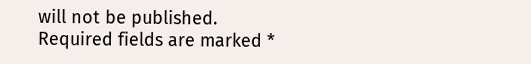will not be published. Required fields are marked *